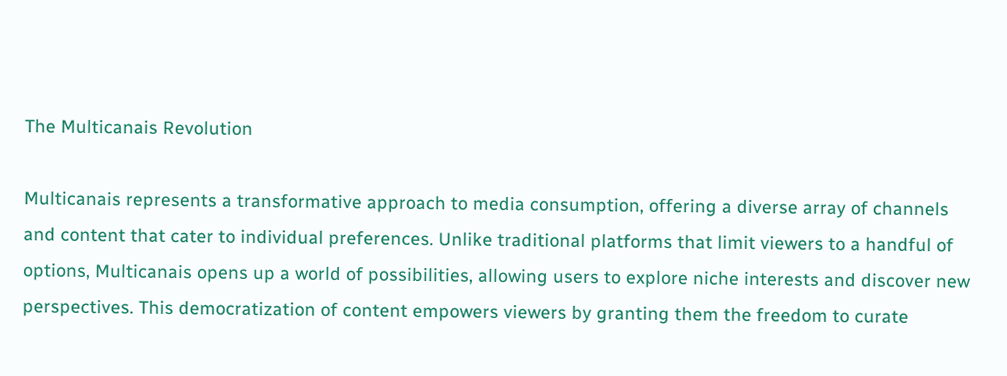The Multicanais Revolution

Multicanais represents a transformative approach to media consumption, offering a diverse array of channels and content that cater to individual preferences. Unlike traditional platforms that limit viewers to a handful of options, Multicanais opens up a world of possibilities, allowing users to explore niche interests and discover new perspectives. This democratization of content empowers viewers by granting them the freedom to curate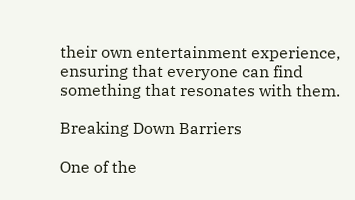their own entertainment experience, ensuring that everyone can find something that resonates with them.

Breaking Down Barriers

One of the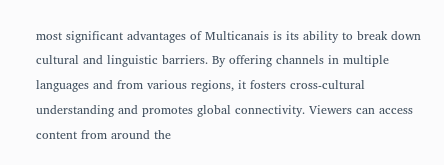most significant advantages of Multicanais is its ability to break down cultural and linguistic barriers. By offering channels in multiple languages and from various regions, it fosters cross-cultural understanding and promotes global connectivity. Viewers can access content from around the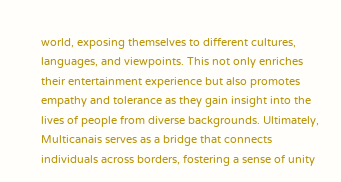world, exposing themselves to different cultures, languages, and viewpoints. This not only enriches their entertainment experience but also promotes empathy and tolerance as they gain insight into the lives of people from diverse backgrounds. Ultimately, Multicanais serves as a bridge that connects individuals across borders, fostering a sense of unity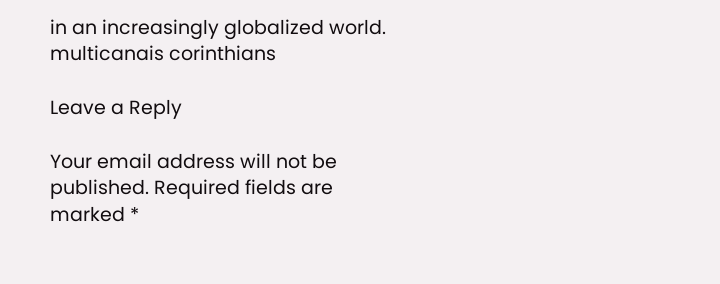in an increasingly globalized world. multicanais corinthians

Leave a Reply

Your email address will not be published. Required fields are marked *